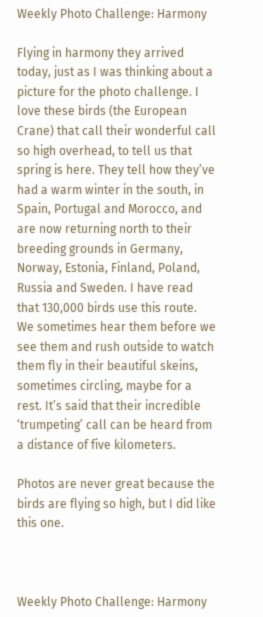Weekly Photo Challenge: Harmony

Flying in harmony they arrived today, just as I was thinking about a picture for the photo challenge. I love these birds (the European Crane) that call their wonderful call so high overhead, to tell us that spring is here. They tell how they’ve had a warm winter in the south, in Spain, Portugal and Morocco, and are now returning north to their breeding grounds in Germany, Norway, Estonia, Finland, Poland, Russia and Sweden. I have read that 130,000 birds use this route. We sometimes hear them before we see them and rush outside to watch them fly in their beautiful skeins, sometimes circling, maybe for a rest. It’s said that their incredible ‘trumpeting’ call can be heard from a distance of five kilometers.

Photos are never great because the birds are flying so high, but I did like this one.



Weekly Photo Challenge: Harmony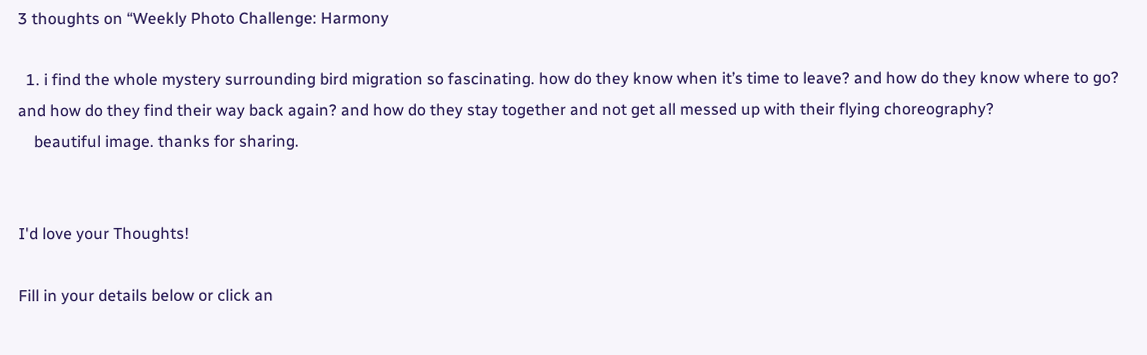3 thoughts on “Weekly Photo Challenge: Harmony

  1. i find the whole mystery surrounding bird migration so fascinating. how do they know when it’s time to leave? and how do they know where to go? and how do they find their way back again? and how do they stay together and not get all messed up with their flying choreography?
    beautiful image. thanks for sharing.


I'd love your Thoughts!

Fill in your details below or click an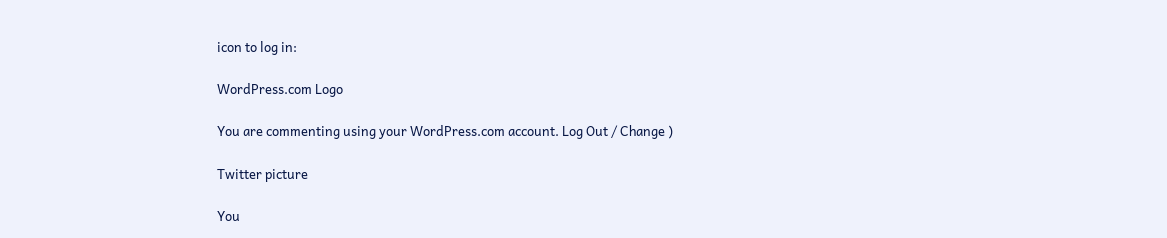icon to log in:

WordPress.com Logo

You are commenting using your WordPress.com account. Log Out / Change )

Twitter picture

You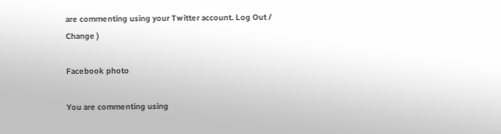are commenting using your Twitter account. Log Out / Change )

Facebook photo

You are commenting using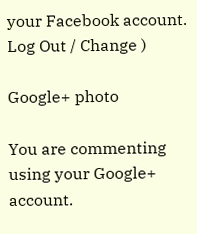your Facebook account. Log Out / Change )

Google+ photo

You are commenting using your Google+ account.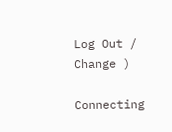Log Out / Change )

Connecting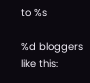to %s

%d bloggers like this: